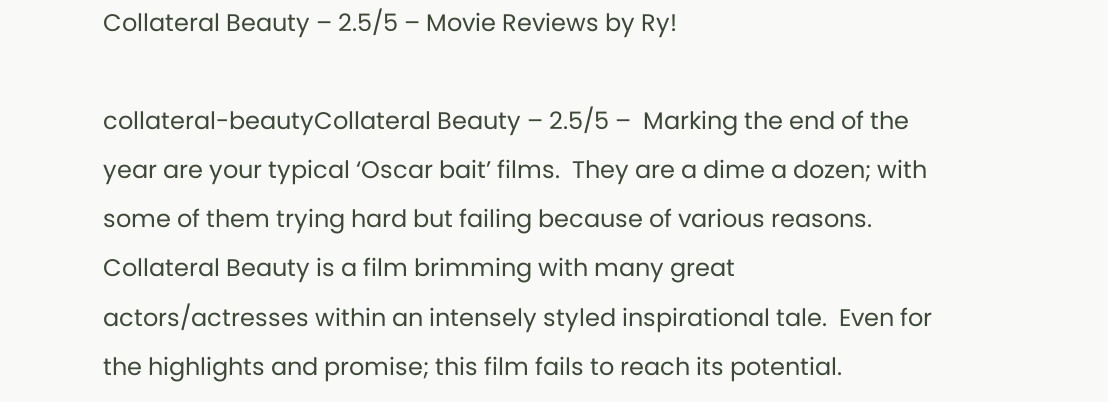Collateral Beauty – 2.5/5 – Movie Reviews by Ry!

collateral-beautyCollateral Beauty – 2.5/5 –  Marking the end of the year are your typical ‘Oscar bait’ films.  They are a dime a dozen; with some of them trying hard but failing because of various reasons.  Collateral Beauty is a film brimming with many great actors/actresses within an intensely styled inspirational tale.  Even for the highlights and promise; this film fails to reach its potential.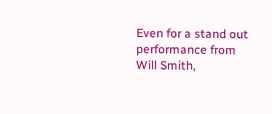Even for a stand out performance from Will Smith,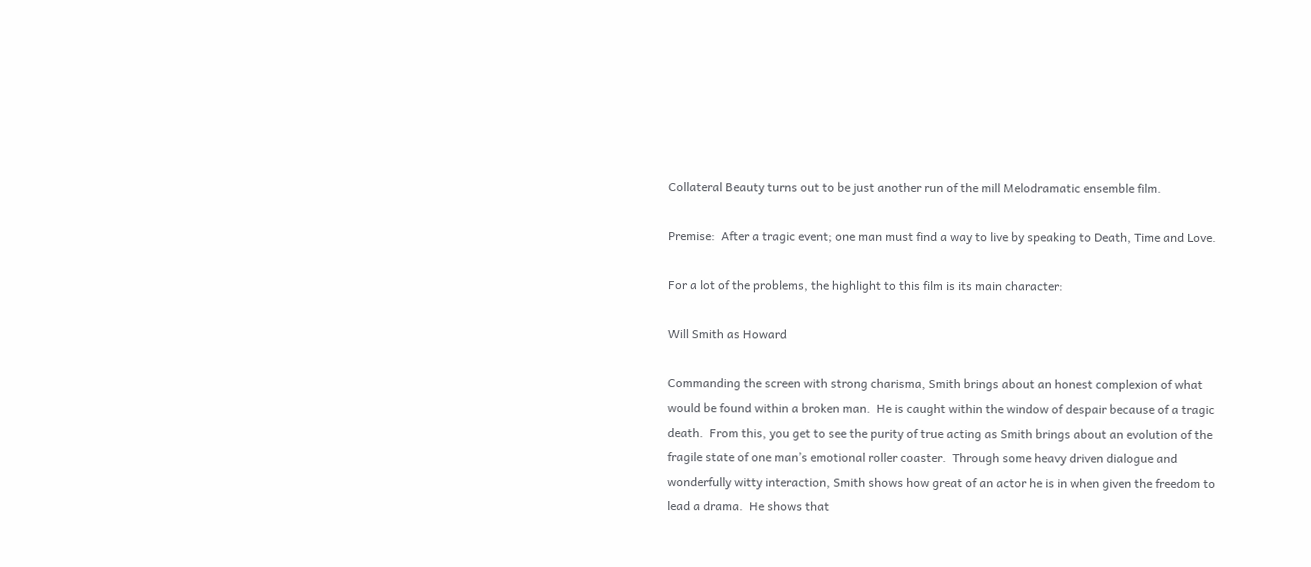Collateral Beauty turns out to be just another run of the mill Melodramatic ensemble film.

Premise:  After a tragic event; one man must find a way to live by speaking to Death, Time and Love.

For a lot of the problems, the highlight to this film is its main character:

Will Smith as Howard

Commanding the screen with strong charisma, Smith brings about an honest complexion of what would be found within a broken man.  He is caught within the window of despair because of a tragic death.  From this, you get to see the purity of true acting as Smith brings about an evolution of the fragile state of one man’s emotional roller coaster.  Through some heavy driven dialogue and wonderfully witty interaction, Smith shows how great of an actor he is in when given the freedom to lead a drama.  He shows that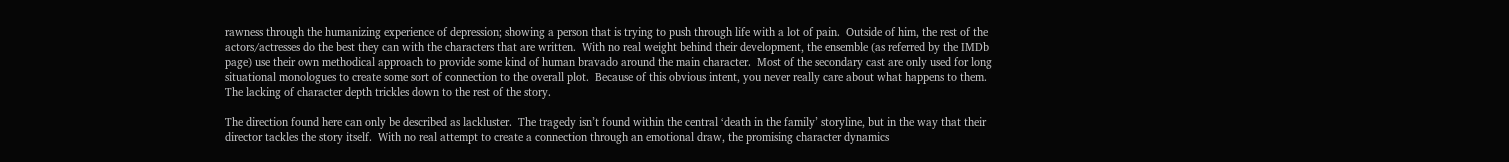rawness through the humanizing experience of depression; showing a person that is trying to push through life with a lot of pain.  Outside of him, the rest of the actors/actresses do the best they can with the characters that are written.  With no real weight behind their development, the ensemble (as referred by the IMDb page) use their own methodical approach to provide some kind of human bravado around the main character.  Most of the secondary cast are only used for long situational monologues to create some sort of connection to the overall plot.  Because of this obvious intent, you never really care about what happens to them.  The lacking of character depth trickles down to the rest of the story.

The direction found here can only be described as lackluster.  The tragedy isn’t found within the central ‘death in the family’ storyline, but in the way that their director tackles the story itself.  With no real attempt to create a connection through an emotional draw, the promising character dynamics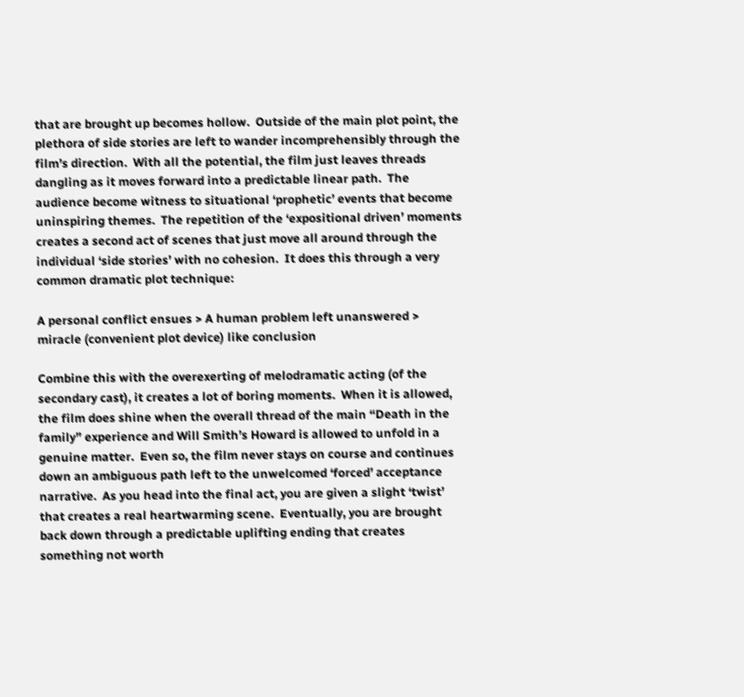that are brought up becomes hollow.  Outside of the main plot point, the plethora of side stories are left to wander incomprehensibly through the film’s direction.  With all the potential, the film just leaves threads dangling as it moves forward into a predictable linear path.  The audience become witness to situational ‘prophetic’ events that become uninspiring themes.  The repetition of the ‘expositional driven’ moments creates a second act of scenes that just move all around through the individual ‘side stories’ with no cohesion.  It does this through a very common dramatic plot technique:

A personal conflict ensues > A human problem left unanswered > miracle (convenient plot device) like conclusion

Combine this with the overexerting of melodramatic acting (of the secondary cast), it creates a lot of boring moments.  When it is allowed, the film does shine when the overall thread of the main “Death in the family” experience and Will Smith’s Howard is allowed to unfold in a genuine matter.  Even so, the film never stays on course and continues down an ambiguous path left to the unwelcomed ‘forced’ acceptance narrative.  As you head into the final act, you are given a slight ‘twist’ that creates a real heartwarming scene.  Eventually, you are brought back down through a predictable uplifting ending that creates something not worth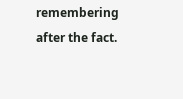remembering after the fact.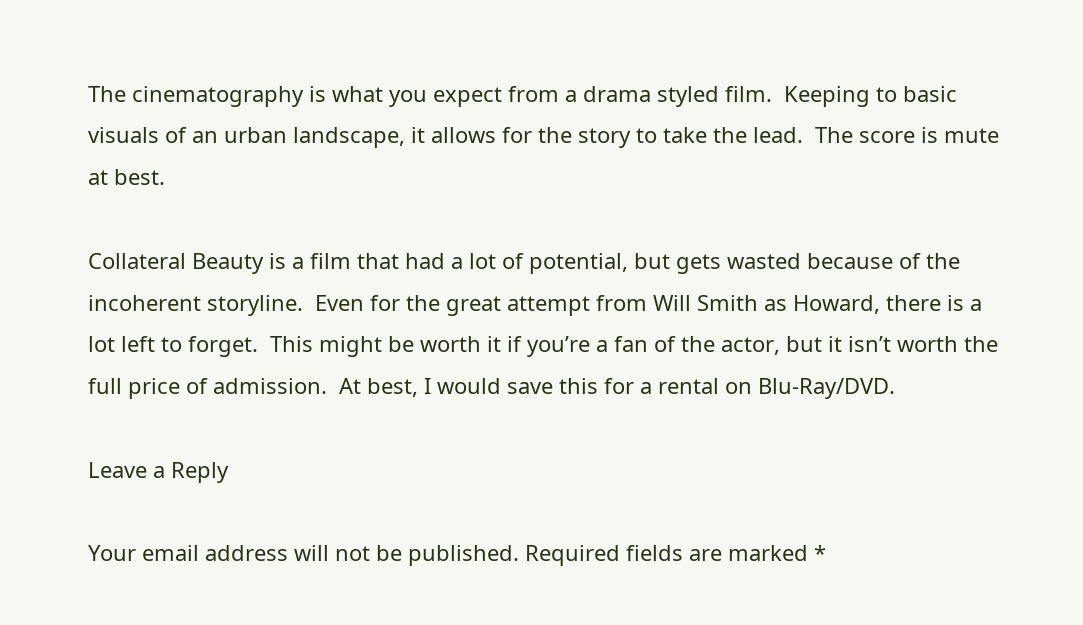The cinematography is what you expect from a drama styled film.  Keeping to basic visuals of an urban landscape, it allows for the story to take the lead.  The score is mute at best.

Collateral Beauty is a film that had a lot of potential, but gets wasted because of the incoherent storyline.  Even for the great attempt from Will Smith as Howard, there is a lot left to forget.  This might be worth it if you’re a fan of the actor, but it isn’t worth the full price of admission.  At best, I would save this for a rental on Blu-Ray/DVD.

Leave a Reply

Your email address will not be published. Required fields are marked *